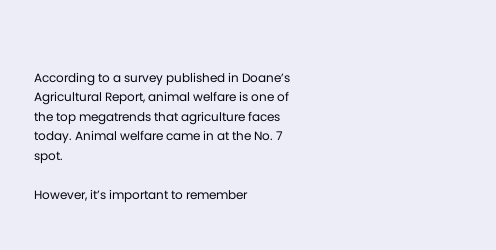According to a survey published in Doane’s Agricultural Report, animal welfare is one of the top megatrends that agriculture faces today. Animal welfare came in at the No. 7 spot.

However, it’s important to remember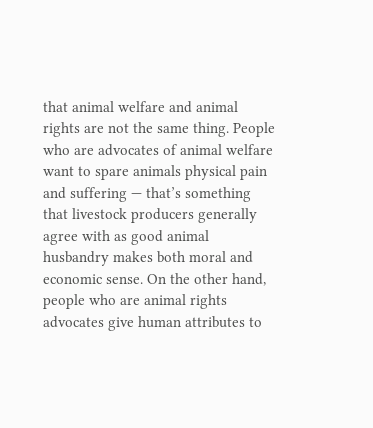that animal welfare and animal rights are not the same thing. People who are advocates of animal welfare want to spare animals physical pain and suffering — that’s something that livestock producers generally agree with as good animal husbandry makes both moral and economic sense. On the other hand, people who are animal rights advocates give human attributes to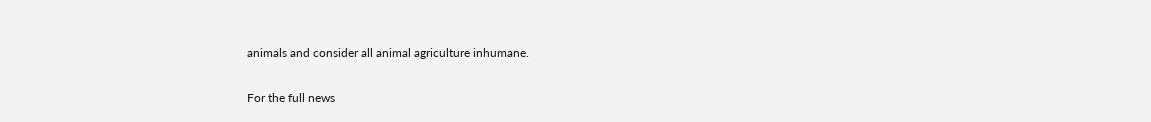animals and consider all animal agriculture inhumane.

For the full news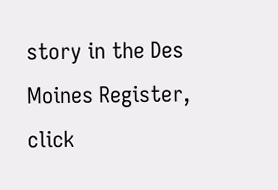story in the Des Moines Register, click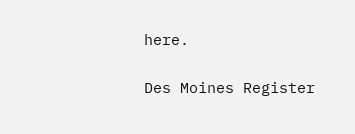here.

Des Moines Register